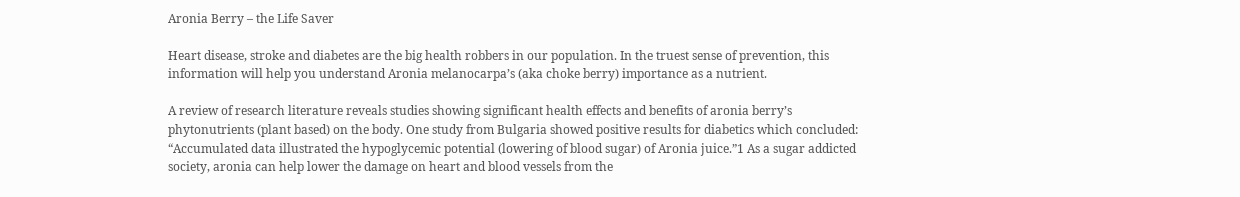Aronia Berry – the Life Saver

Heart disease, stroke and diabetes are the big health robbers in our population. In the truest sense of prevention, this information will help you understand Aronia melanocarpa’s (aka choke berry) importance as a nutrient.

A review of research literature reveals studies showing significant health effects and benefits of aronia berry’s phytonutrients (plant based) on the body. One study from Bulgaria showed positive results for diabetics which concluded:  “Accumulated data illustrated the hypoglycemic potential (lowering of blood sugar) of Aronia juice.”1 As a sugar addicted society, aronia can help lower the damage on heart and blood vessels from the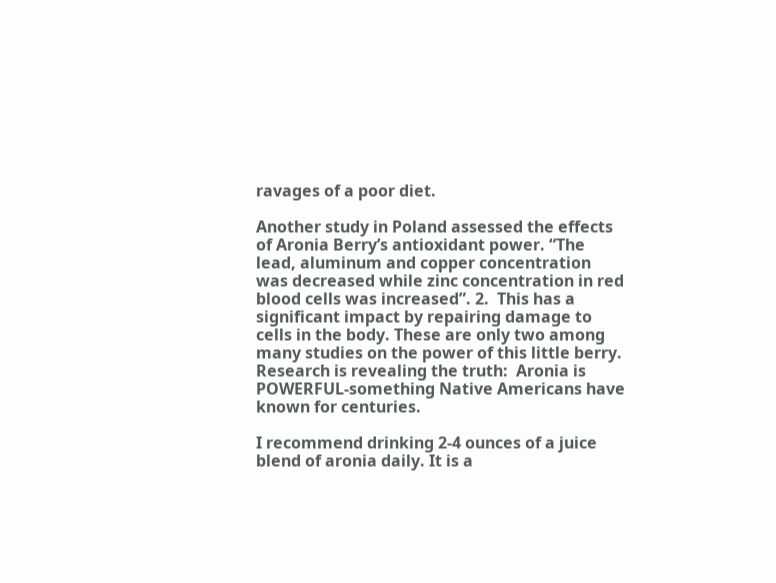ravages of a poor diet.

Another study in Poland assessed the effects of Aronia Berry’s antioxidant power. “The lead, aluminum and copper concentration was decreased while zinc concentration in red blood cells was increased”. 2.  This has a significant impact by repairing damage to cells in the body. These are only two among many studies on the power of this little berry. Research is revealing the truth:  Aronia is POWERFUL-something Native Americans have known for centuries.

I recommend drinking 2-4 ounces of a juice blend of aronia daily. It is a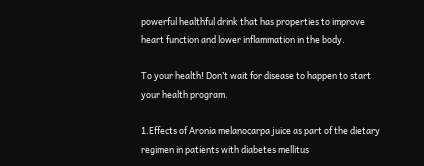powerful healthful drink that has properties to improve heart function and lower inflammation in the body.

To your health! Don’t wait for disease to happen to start your health program.

1.Effects of Aronia melanocarpa juice as part of the dietary regimen in patients with diabetes mellitus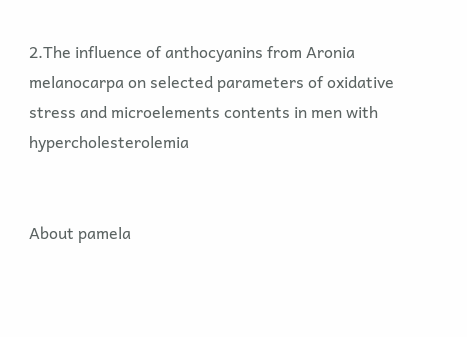2.The influence of anthocyanins from Aronia melanocarpa on selected parameters of oxidative stress and microelements contents in men with hypercholesterolemia


About pamela